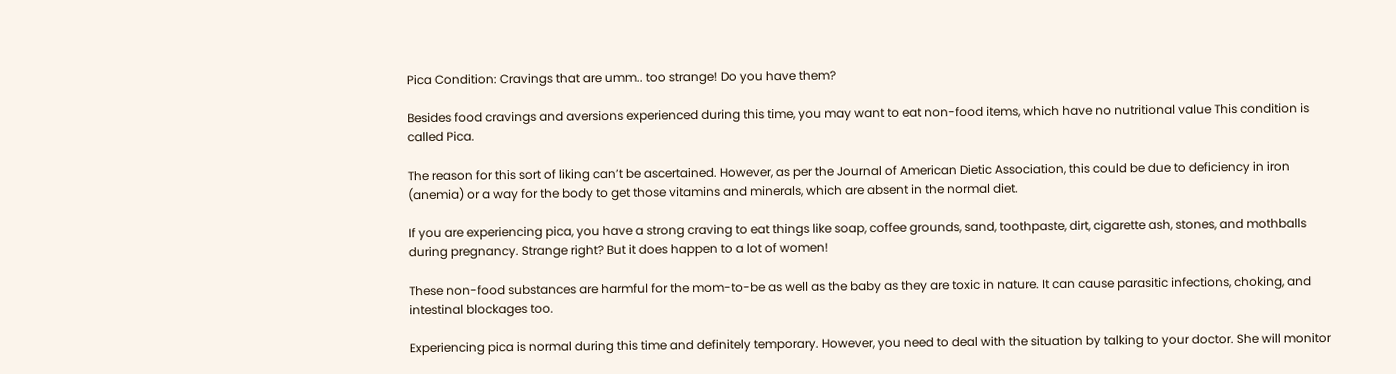Pica Condition: Cravings that are umm.. too strange! Do you have them?

Besides food cravings and aversions experienced during this time, you may want to eat non-food items, which have no nutritional value This condition is called Pica.

The reason for this sort of liking can’t be ascertained. However, as per the Journal of American Dietic Association, this could be due to deficiency in iron (anemia) or a way for the body to get those vitamins and minerals, which are absent in the normal diet.

If you are experiencing pica, you have a strong craving to eat things like soap, coffee grounds, sand, toothpaste, dirt, cigarette ash, stones, and mothballs during pregnancy. Strange right? But it does happen to a lot of women!

These non-food substances are harmful for the mom-to-be as well as the baby as they are toxic in nature. It can cause parasitic infections, choking, and intestinal blockages too.

Experiencing pica is normal during this time and definitely temporary. However, you need to deal with the situation by talking to your doctor. She will monitor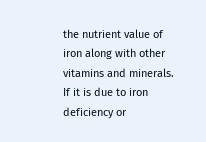the nutrient value of iron along with other vitamins and minerals. If it is due to iron deficiency or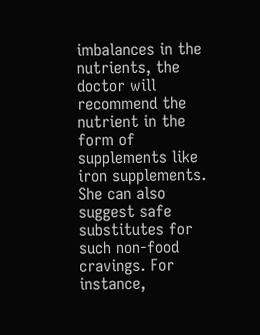imbalances in the nutrients, the doctor will recommend the nutrient in the form of supplements like iron supplements. She can also suggest safe substitutes for such non-food cravings. For instance,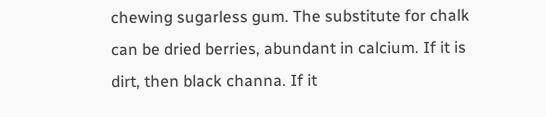chewing sugarless gum. The substitute for chalk can be dried berries, abundant in calcium. If it is dirt, then black channa. If it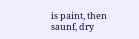is paint, then saunf, dry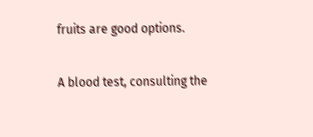fruits are good options.

A blood test, consulting the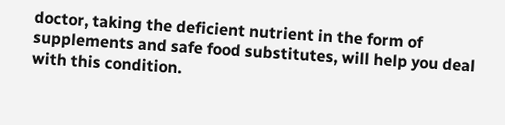doctor, taking the deficient nutrient in the form of supplements and safe food substitutes, will help you deal with this condition.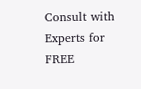Consult with Experts for FREE